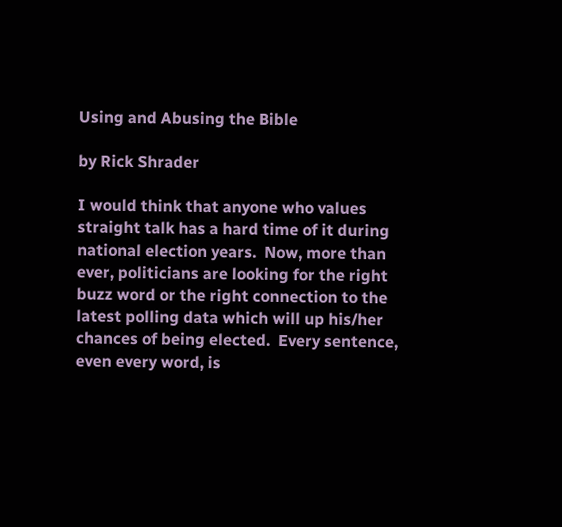Using and Abusing the Bible

by Rick Shrader

I would think that anyone who values straight talk has a hard time of it during national election years.  Now, more than ever, politicians are looking for the right buzz word or the right connection to the latest polling data which will up his/her chances of being elected.  Every sentence, even every word, is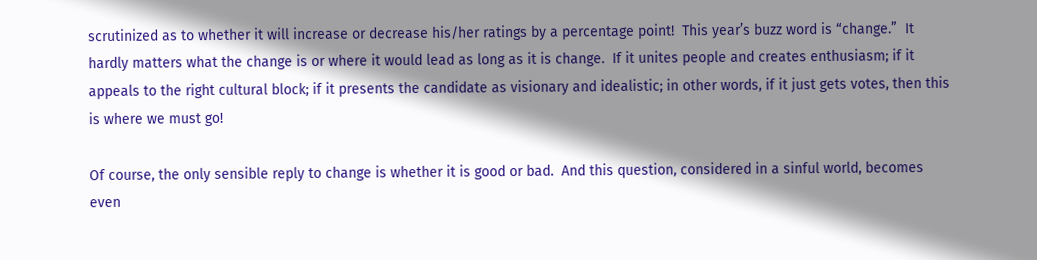scrutinized as to whether it will increase or decrease his/her ratings by a percentage point!  This year’s buzz word is “change.”  It hardly matters what the change is or where it would lead as long as it is change.  If it unites people and creates enthusiasm; if it appeals to the right cultural block; if it presents the candidate as visionary and idealistic; in other words, if it just gets votes, then this is where we must go!

Of course, the only sensible reply to change is whether it is good or bad.  And this question, considered in a sinful world, becomes even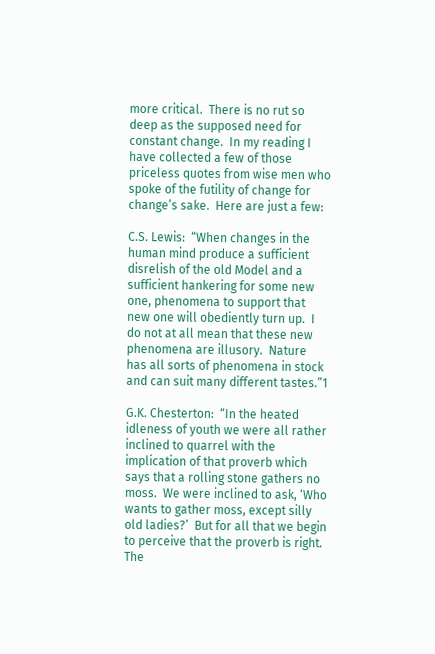more critical.  There is no rut so deep as the supposed need for constant change.  In my reading I have collected a few of those priceless quotes from wise men who spoke of the futility of change for change’s sake.  Here are just a few:

C.S. Lewis:  “When changes in the human mind produce a sufficient disrelish of the old Model and a sufficient hankering for some new one, phenomena to support that new one will obediently turn up.  I do not at all mean that these new phenomena are illusory.  Nature has all sorts of phenomena in stock and can suit many different tastes.”1

G.K. Chesterton:  “In the heated idleness of youth we were all rather inclined to quarrel with the implication of that proverb which says that a rolling stone gathers no moss.  We were inclined to ask, ‘Who wants to gather moss, except silly old ladies?’  But for all that we begin to perceive that the proverb is right.  The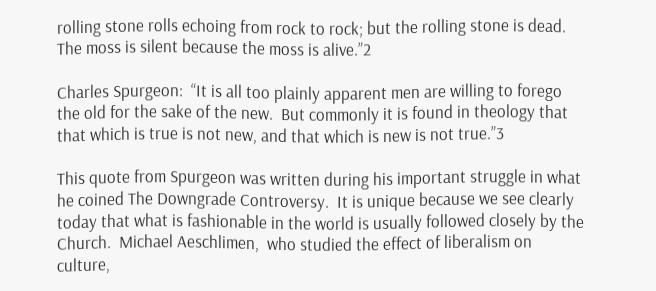rolling stone rolls echoing from rock to rock; but the rolling stone is dead.  The moss is silent because the moss is alive.”2

Charles Spurgeon:  “It is all too plainly apparent men are willing to forego the old for the sake of the new.  But commonly it is found in theology that that which is true is not new, and that which is new is not true.”3

This quote from Spurgeon was written during his important struggle in what he coined The Downgrade Controversy.  It is unique because we see clearly today that what is fashionable in the world is usually followed closely by the Church.  Michael Aeschlimen,  who studied the effect of liberalism on culture,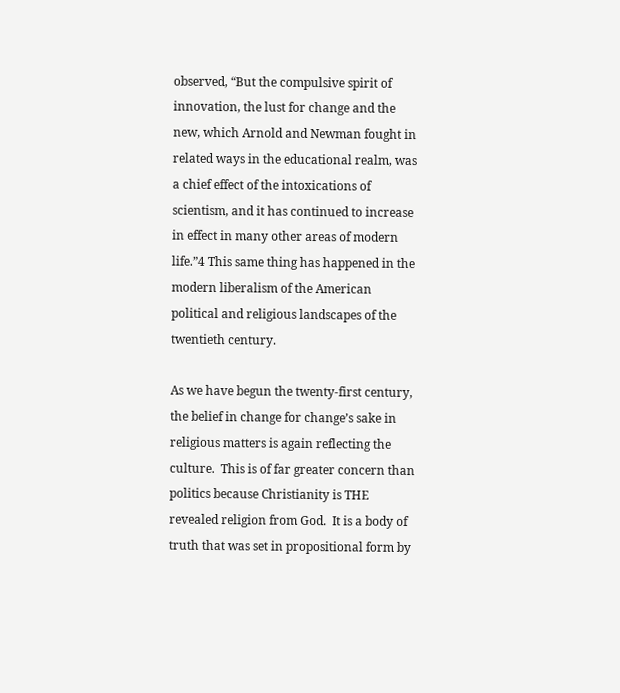observed, “But the compulsive spirit of innovation, the lust for change and the new, which Arnold and Newman fought in related ways in the educational realm, was a chief effect of the intoxications of scientism, and it has continued to increase in effect in many other areas of modern life.”4 This same thing has happened in the modern liberalism of the American political and religious landscapes of the twentieth century.

As we have begun the twenty-first century, the belief in change for change’s sake in religious matters is again reflecting the culture.  This is of far greater concern than politics because Christianity is THE revealed religion from God.  It is a body of truth that was set in propositional form by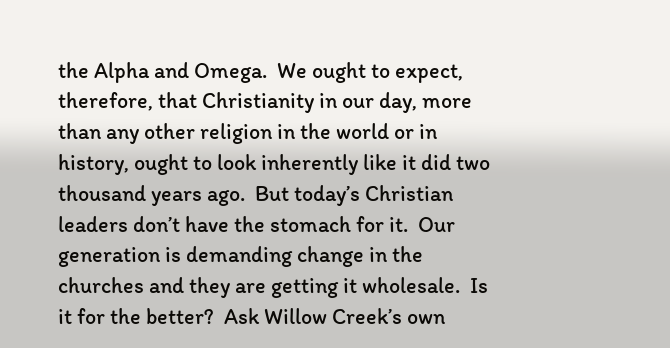the Alpha and Omega.  We ought to expect, therefore, that Christianity in our day, more than any other religion in the world or in history, ought to look inherently like it did two thousand years ago.  But today’s Christian leaders don’t have the stomach for it.  Our generation is demanding change in the churches and they are getting it wholesale.  Is it for the better?  Ask Willow Creek’s own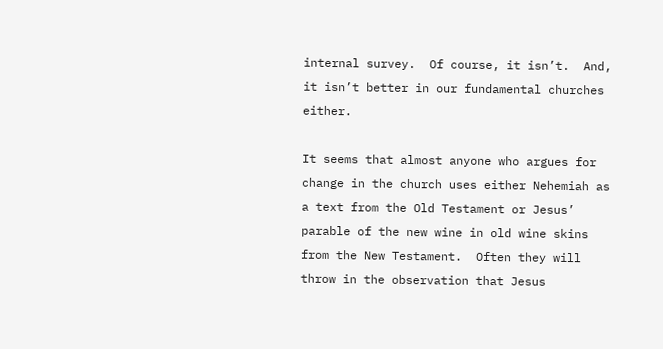internal survey.  Of course, it isn’t.  And, it isn’t better in our fundamental churches either.

It seems that almost anyone who argues for change in the church uses either Nehemiah as a text from the Old Testament or Jesus’ parable of the new wine in old wine skins from the New Testament.  Often they will throw in the observation that Jesus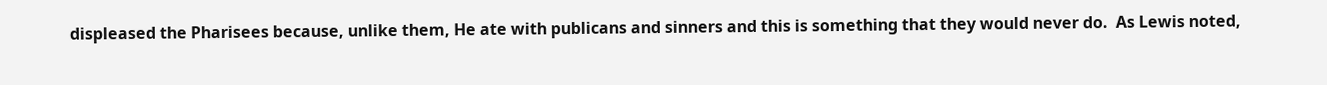displeased the Pharisees because, unlike them, He ate with publicans and sinners and this is something that they would never do.  As Lewis noted,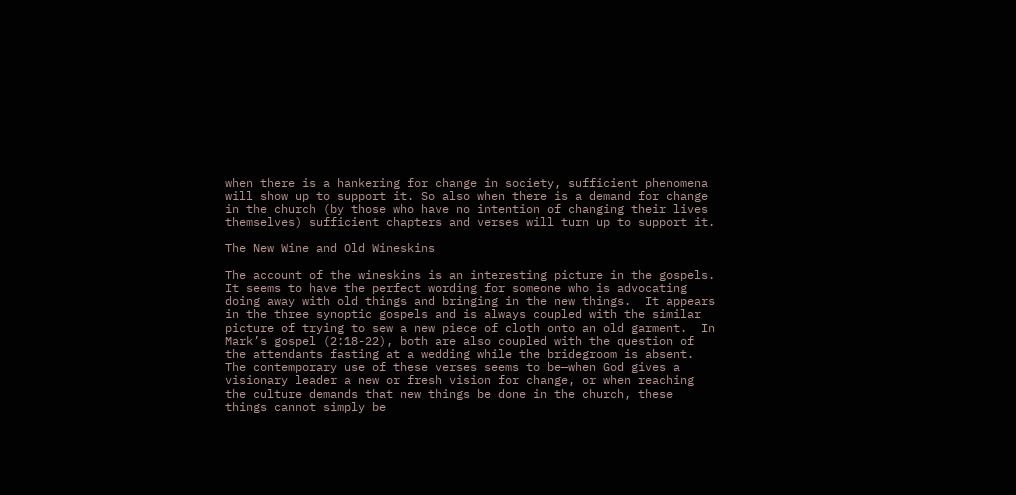when there is a hankering for change in society, sufficient phenomena will show up to support it. So also when there is a demand for change in the church (by those who have no intention of changing their lives themselves) sufficient chapters and verses will turn up to support it.

The New Wine and Old Wineskins

The account of the wineskins is an interesting picture in the gospels.  It seems to have the perfect wording for someone who is advocating doing away with old things and bringing in the new things.  It appears in the three synoptic gospels and is always coupled with the similar picture of trying to sew a new piece of cloth onto an old garment.  In Mark’s gospel (2:18-22), both are also coupled with the question of the attendants fasting at a wedding while the bridegroom is absent.  The contemporary use of these verses seems to be—when God gives a visionary leader a new or fresh vision for change, or when reaching the culture demands that new things be done in the church, these things cannot simply be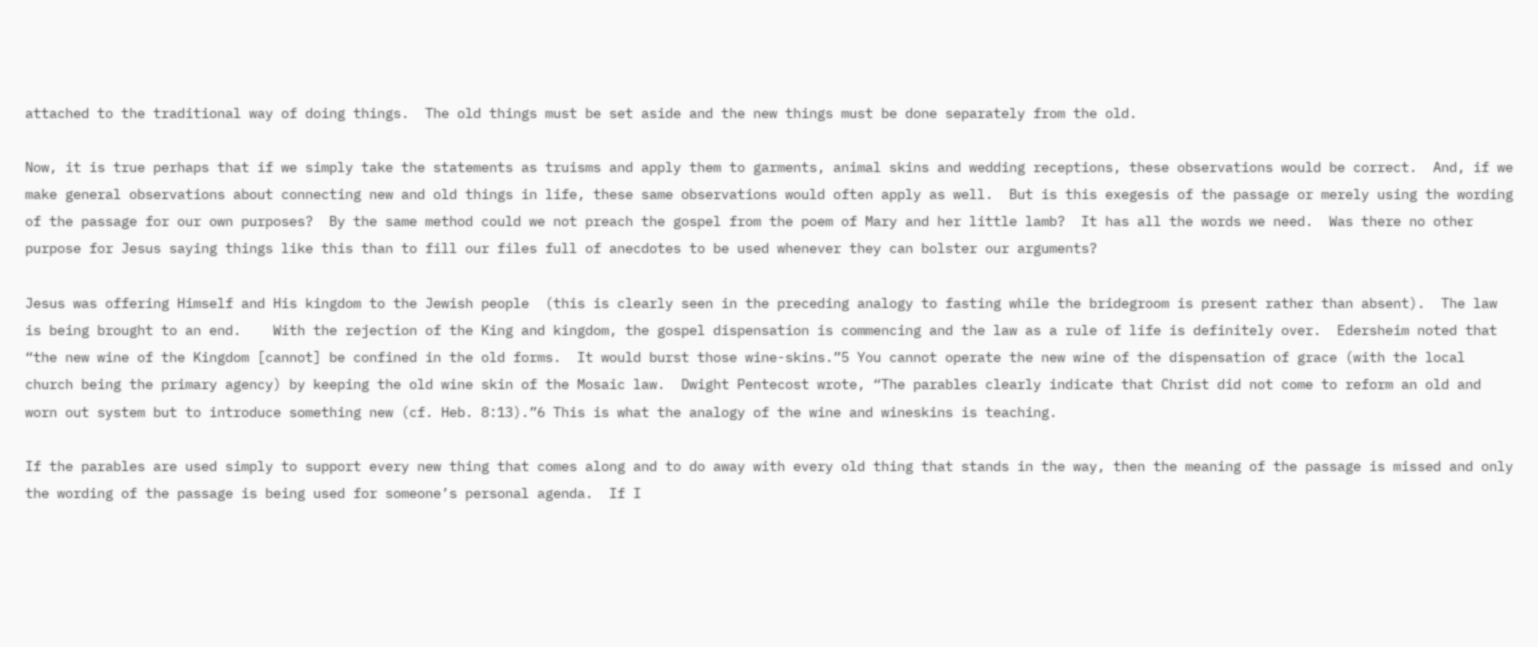attached to the traditional way of doing things.  The old things must be set aside and the new things must be done separately from the old.

Now, it is true perhaps that if we simply take the statements as truisms and apply them to garments, animal skins and wedding receptions, these observations would be correct.  And, if we make general observations about connecting new and old things in life, these same observations would often apply as well.  But is this exegesis of the passage or merely using the wording of the passage for our own purposes?  By the same method could we not preach the gospel from the poem of Mary and her little lamb?  It has all the words we need.  Was there no other purpose for Jesus saying things like this than to fill our files full of anecdotes to be used whenever they can bolster our arguments?

Jesus was offering Himself and His kingdom to the Jewish people  (this is clearly seen in the preceding analogy to fasting while the bridegroom is present rather than absent).  The law is being brought to an end.    With the rejection of the King and kingdom, the gospel dispensation is commencing and the law as a rule of life is definitely over.  Edersheim noted that “the new wine of the Kingdom [cannot] be confined in the old forms.  It would burst those wine-skins.”5 You cannot operate the new wine of the dispensation of grace (with the local church being the primary agency) by keeping the old wine skin of the Mosaic law.  Dwight Pentecost wrote, “The parables clearly indicate that Christ did not come to reform an old and worn out system but to introduce something new (cf. Heb. 8:13).”6 This is what the analogy of the wine and wineskins is teaching.

If the parables are used simply to support every new thing that comes along and to do away with every old thing that stands in the way, then the meaning of the passage is missed and only the wording of the passage is being used for someone’s personal agenda.  If I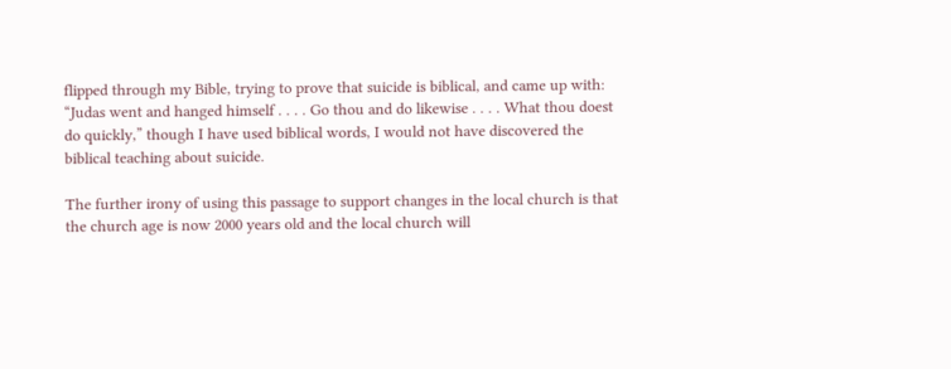flipped through my Bible, trying to prove that suicide is biblical, and came up with:  “Judas went and hanged himself . . . . Go thou and do likewise . . . . What thou doest do quickly,” though I have used biblical words, I would not have discovered the biblical teaching about suicide.

The further irony of using this passage to support changes in the local church is that the church age is now 2000 years old and the local church will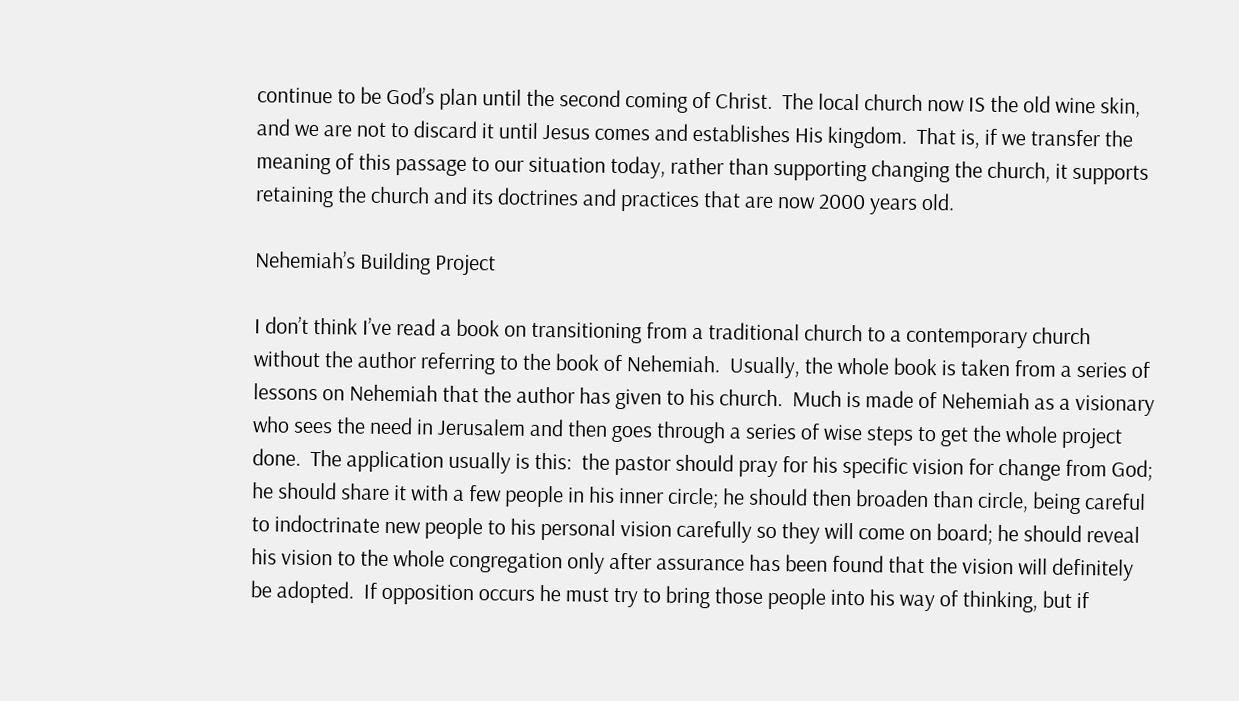continue to be God’s plan until the second coming of Christ.  The local church now IS the old wine skin, and we are not to discard it until Jesus comes and establishes His kingdom.  That is, if we transfer the meaning of this passage to our situation today, rather than supporting changing the church, it supports retaining the church and its doctrines and practices that are now 2000 years old.

Nehemiah’s Building Project

I don’t think I’ve read a book on transitioning from a traditional church to a contemporary church without the author referring to the book of Nehemiah.  Usually, the whole book is taken from a series of lessons on Nehemiah that the author has given to his church.  Much is made of Nehemiah as a visionary who sees the need in Jerusalem and then goes through a series of wise steps to get the whole project done.  The application usually is this:  the pastor should pray for his specific vision for change from God; he should share it with a few people in his inner circle; he should then broaden than circle, being careful to indoctrinate new people to his personal vision carefully so they will come on board; he should reveal his vision to the whole congregation only after assurance has been found that the vision will definitely be adopted.  If opposition occurs he must try to bring those people into his way of thinking, but if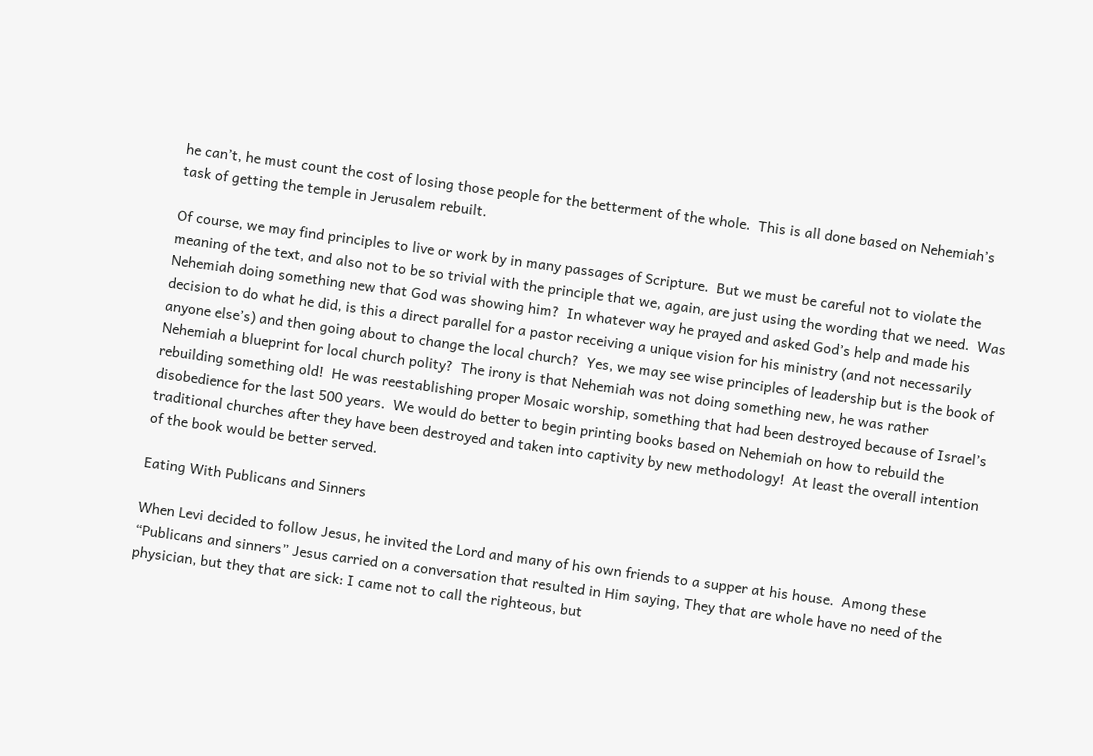he can’t, he must count the cost of losing those people for the betterment of the whole.  This is all done based on Nehemiah’s task of getting the temple in Jerusalem rebuilt.

Of course, we may find principles to live or work by in many passages of Scripture.  But we must be careful not to violate the meaning of the text, and also not to be so trivial with the principle that we, again, are just using the wording that we need.  Was Nehemiah doing something new that God was showing him?  In whatever way he prayed and asked God’s help and made his decision to do what he did, is this a direct parallel for a pastor receiving a unique vision for his ministry (and not necessarily anyone else’s) and then going about to change the local church?  Yes, we may see wise principles of leadership but is the book of Nehemiah a blueprint for local church polity?  The irony is that Nehemiah was not doing something new, he was rather rebuilding something old!  He was reestablishing proper Mosaic worship, something that had been destroyed because of Israel’s disobedience for the last 500 years.  We would do better to begin printing books based on Nehemiah on how to rebuild the traditional churches after they have been destroyed and taken into captivity by new methodology!  At least the overall intention of the book would be better served.

Eating With Publicans and Sinners

When Levi decided to follow Jesus, he invited the Lord and many of his own friends to a supper at his house.  Among these “Publicans and sinners” Jesus carried on a conversation that resulted in Him saying, They that are whole have no need of the physician, but they that are sick: I came not to call the righteous, but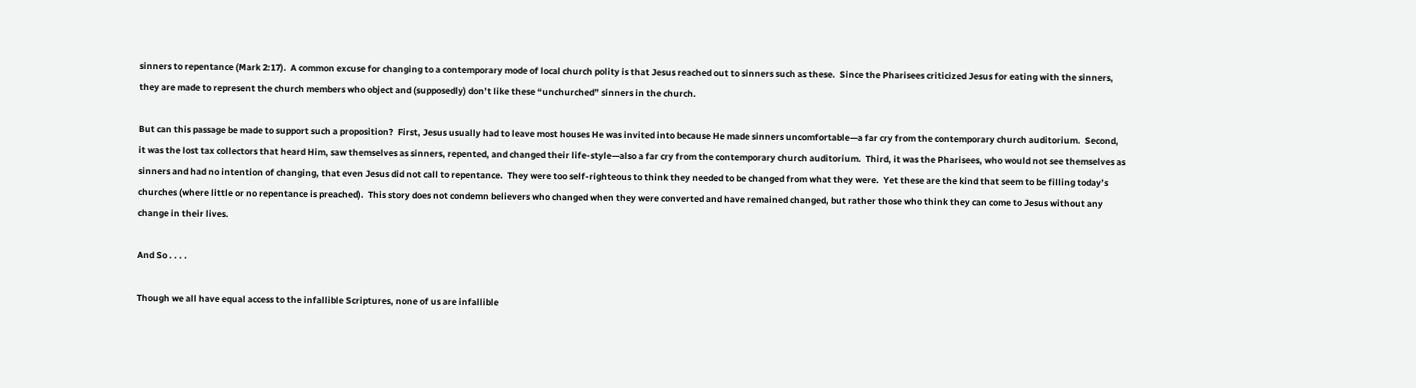sinners to repentance (Mark 2:17).  A common excuse for changing to a contemporary mode of local church polity is that Jesus reached out to sinners such as these.  Since the Pharisees criticized Jesus for eating with the sinners, they are made to represent the church members who object and (supposedly) don’t like these “unchurched” sinners in the church.

But can this passage be made to support such a proposition?  First, Jesus usually had to leave most houses He was invited into because He made sinners uncomfortable—a far cry from the contemporary church auditorium.  Second, it was the lost tax collectors that heard Him, saw themselves as sinners, repented, and changed their life-style—also a far cry from the contemporary church auditorium.  Third, it was the Pharisees, who would not see themselves as sinners and had no intention of changing, that even Jesus did not call to repentance.  They were too self-righteous to think they needed to be changed from what they were.  Yet these are the kind that seem to be filling today’s churches (where little or no repentance is preached).  This story does not condemn believers who changed when they were converted and have remained changed, but rather those who think they can come to Jesus without any change in their lives.

And So . . . .

Though we all have equal access to the infallible Scriptures, none of us are infallible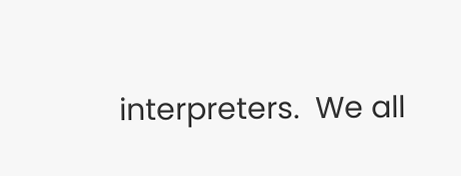interpreters.  We all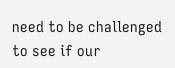need to be challenged to see if our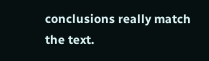conclusions really match the text.